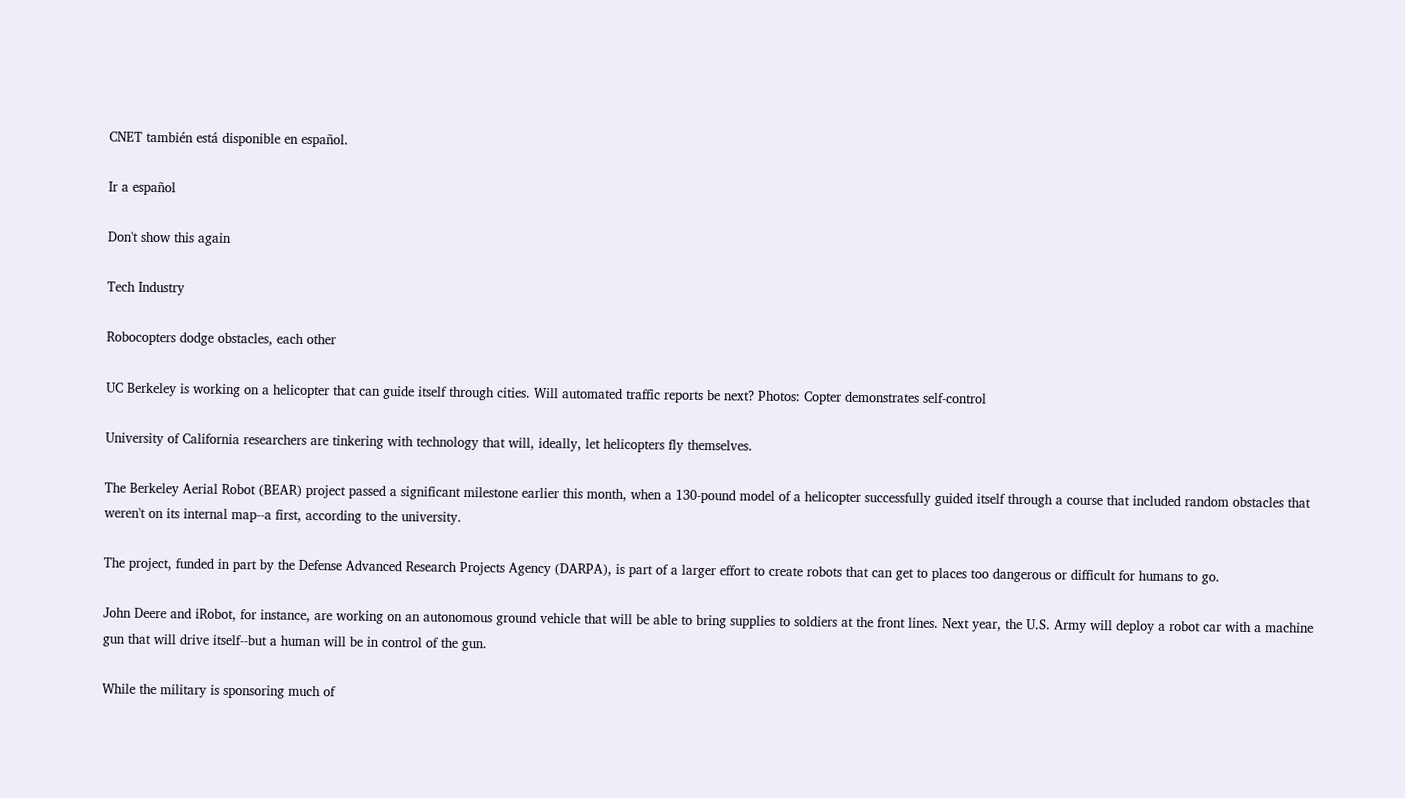CNET también está disponible en español.

Ir a español

Don't show this again

Tech Industry

Robocopters dodge obstacles, each other

UC Berkeley is working on a helicopter that can guide itself through cities. Will automated traffic reports be next? Photos: Copter demonstrates self-control

University of California researchers are tinkering with technology that will, ideally, let helicopters fly themselves.

The Berkeley Aerial Robot (BEAR) project passed a significant milestone earlier this month, when a 130-pound model of a helicopter successfully guided itself through a course that included random obstacles that weren't on its internal map--a first, according to the university.

The project, funded in part by the Defense Advanced Research Projects Agency (DARPA), is part of a larger effort to create robots that can get to places too dangerous or difficult for humans to go.

John Deere and iRobot, for instance, are working on an autonomous ground vehicle that will be able to bring supplies to soldiers at the front lines. Next year, the U.S. Army will deploy a robot car with a machine gun that will drive itself--but a human will be in control of the gun.

While the military is sponsoring much of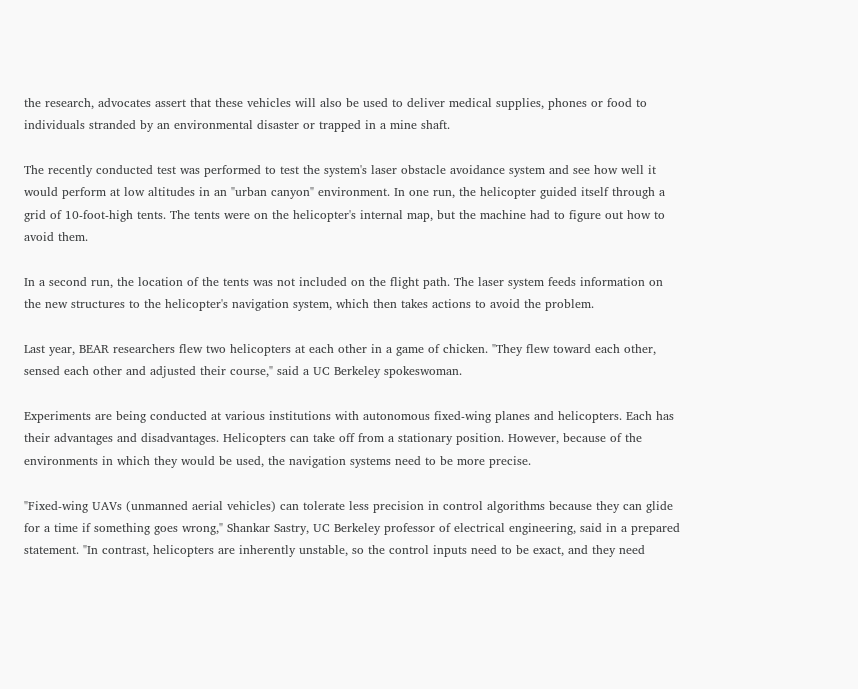the research, advocates assert that these vehicles will also be used to deliver medical supplies, phones or food to individuals stranded by an environmental disaster or trapped in a mine shaft.

The recently conducted test was performed to test the system's laser obstacle avoidance system and see how well it would perform at low altitudes in an "urban canyon" environment. In one run, the helicopter guided itself through a grid of 10-foot-high tents. The tents were on the helicopter's internal map, but the machine had to figure out how to avoid them.

In a second run, the location of the tents was not included on the flight path. The laser system feeds information on the new structures to the helicopter's navigation system, which then takes actions to avoid the problem.

Last year, BEAR researchers flew two helicopters at each other in a game of chicken. "They flew toward each other, sensed each other and adjusted their course," said a UC Berkeley spokeswoman.

Experiments are being conducted at various institutions with autonomous fixed-wing planes and helicopters. Each has their advantages and disadvantages. Helicopters can take off from a stationary position. However, because of the environments in which they would be used, the navigation systems need to be more precise.

"Fixed-wing UAVs (unmanned aerial vehicles) can tolerate less precision in control algorithms because they can glide for a time if something goes wrong," Shankar Sastry, UC Berkeley professor of electrical engineering, said in a prepared statement. "In contrast, helicopters are inherently unstable, so the control inputs need to be exact, and they need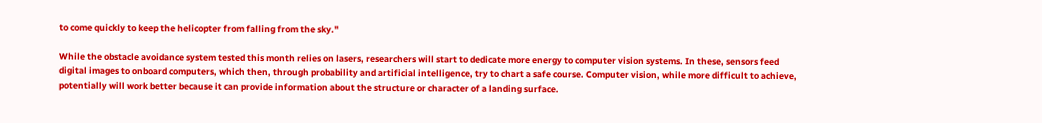to come quickly to keep the helicopter from falling from the sky."

While the obstacle avoidance system tested this month relies on lasers, researchers will start to dedicate more energy to computer vision systems. In these, sensors feed digital images to onboard computers, which then, through probability and artificial intelligence, try to chart a safe course. Computer vision, while more difficult to achieve, potentially will work better because it can provide information about the structure or character of a landing surface.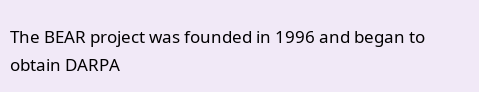The BEAR project was founded in 1996 and began to obtain DARPA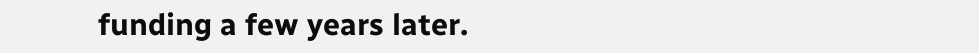funding a few years later.